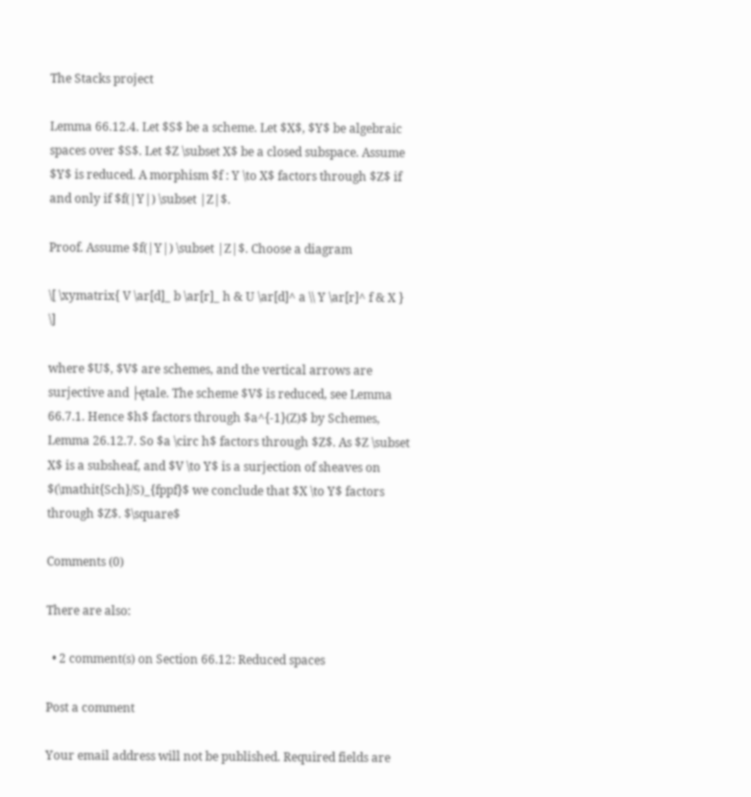The Stacks project

Lemma 66.12.4. Let $S$ be a scheme. Let $X$, $Y$ be algebraic spaces over $S$. Let $Z \subset X$ be a closed subspace. Assume $Y$ is reduced. A morphism $f : Y \to X$ factors through $Z$ if and only if $f(|Y|) \subset |Z|$.

Proof. Assume $f(|Y|) \subset |Z|$. Choose a diagram

\[ \xymatrix{ V \ar[d]_ b \ar[r]_ h & U \ar[d]^ a \\ Y \ar[r]^ f & X } \]

where $U$, $V$ are schemes, and the vertical arrows are surjective and ├ętale. The scheme $V$ is reduced, see Lemma 66.7.1. Hence $h$ factors through $a^{-1}(Z)$ by Schemes, Lemma 26.12.7. So $a \circ h$ factors through $Z$. As $Z \subset X$ is a subsheaf, and $V \to Y$ is a surjection of sheaves on $(\mathit{Sch}/S)_{fppf}$ we conclude that $X \to Y$ factors through $Z$. $\square$

Comments (0)

There are also:

  • 2 comment(s) on Section 66.12: Reduced spaces

Post a comment

Your email address will not be published. Required fields are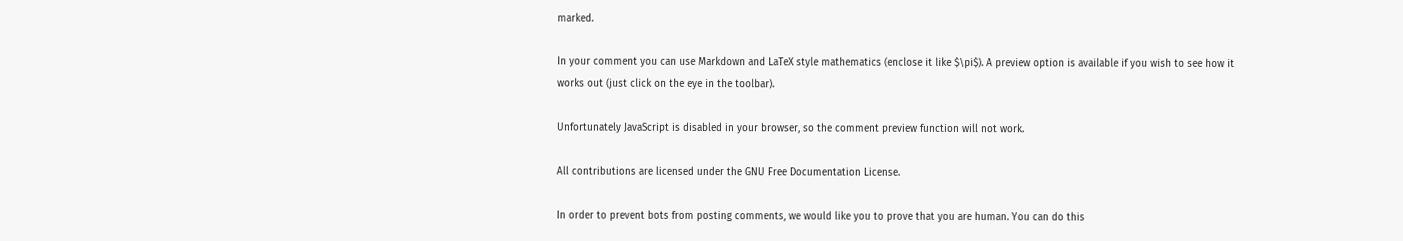marked.

In your comment you can use Markdown and LaTeX style mathematics (enclose it like $\pi$). A preview option is available if you wish to see how it works out (just click on the eye in the toolbar).

Unfortunately JavaScript is disabled in your browser, so the comment preview function will not work.

All contributions are licensed under the GNU Free Documentation License.

In order to prevent bots from posting comments, we would like you to prove that you are human. You can do this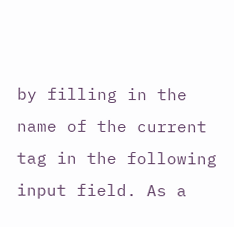by filling in the name of the current tag in the following input field. As a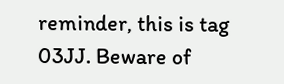reminder, this is tag 03JJ. Beware of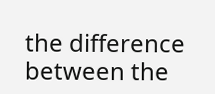the difference between the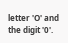letter 'O' and the digit '0'.